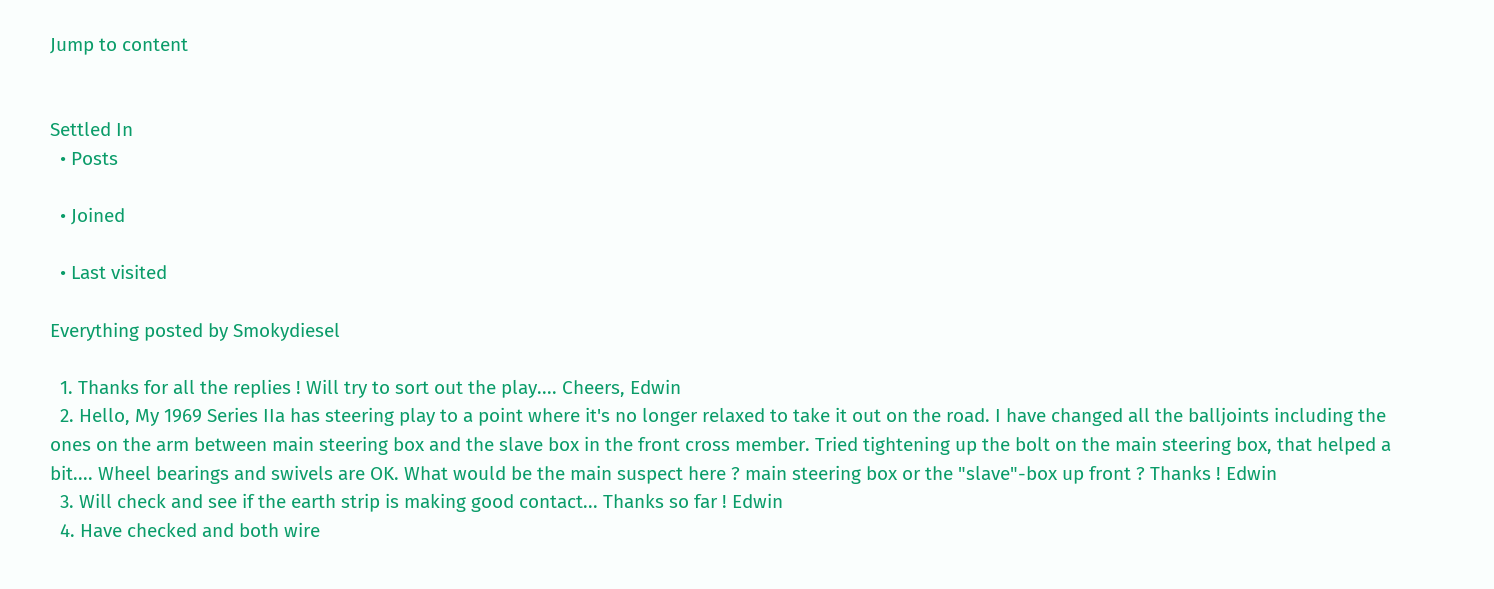Jump to content


Settled In
  • Posts

  • Joined

  • Last visited

Everything posted by Smokydiesel

  1. Thanks for all the replies ! Will try to sort out the play.... Cheers, Edwin
  2. Hello, My 1969 Series IIa has steering play to a point where it's no longer relaxed to take it out on the road. I have changed all the balljoints including the ones on the arm between main steering box and the slave box in the front cross member. Tried tightening up the bolt on the main steering box, that helped a bit.... Wheel bearings and swivels are OK. What would be the main suspect here ? main steering box or the "slave"-box up front ? Thanks ! Edwin
  3. Will check and see if the earth strip is making good contact... Thanks so far ! Edwin
  4. Have checked and both wire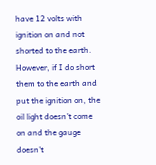have 12 volts with ignition on and not shorted to the earth. However, if I do short them to the earth and put the ignition on, the oil light doesn't come on and the gauge doesn't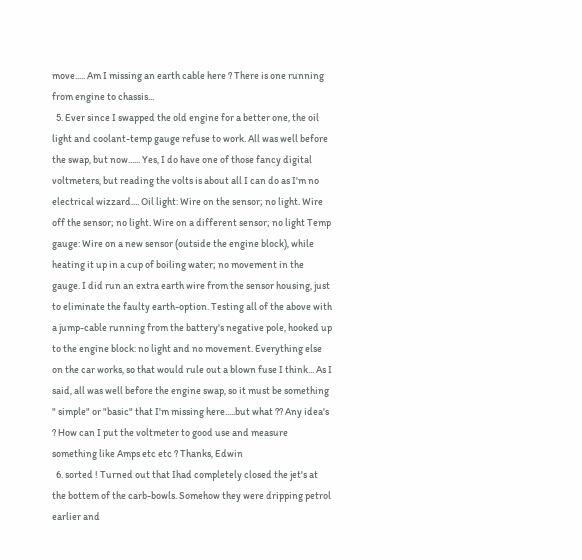move..... Am I missing an earth cable here ? There is one running from engine to chassis...
  5. Ever since I swapped the old engine for a better one, the oil light and coolant-temp gauge refuse to work. All was well before the swap, but now...... Yes, I do have one of those fancy digital voltmeters, but reading the volts is about all I can do as I'm no electrical wizzard.... Oil light: Wire on the sensor; no light. Wire off the sensor; no light. Wire on a different sensor; no light Temp gauge: Wire on a new sensor (outside the engine block), while heating it up in a cup of boiling water; no movement in the gauge. I did run an extra earth wire from the sensor housing, just to eliminate the faulty earth-option. Testing all of the above with a jump-cable running from the battery's negative pole, hooked up to the engine block: no light and no movement. Everything else on the car works, so that would rule out a blown fuse I think... As I said, all was well before the engine swap, so it must be something " simple" or "basic" that I'm missing here.....but what ?? Any idea's ? How can I put the voltmeter to good use and measure something like Amps etc etc ? Thanks, Edwin
  6. sorted ! Turned out that Ihad completely closed the jet's at the bottem of the carb-bowls. Somehow they were dripping petrol earlier and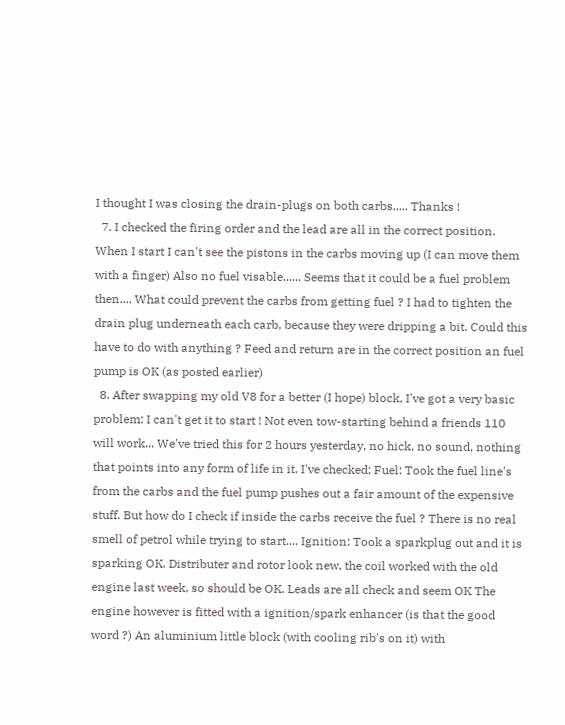I thought I was closing the drain-plugs on both carbs..... Thanks !
  7. I checked the firing order and the lead are all in the correct position. When I start I can't see the pistons in the carbs moving up (I can move them with a finger) Also no fuel visable...... Seems that it could be a fuel problem then.... What could prevent the carbs from getting fuel ? I had to tighten the drain plug underneath each carb, because they were dripping a bit. Could this have to do with anything ? Feed and return are in the correct position an fuel pump is OK (as posted earlier)
  8. After swapping my old V8 for a better (I hope) block, I've got a very basic problem: I can't get it to start ! Not even tow-starting behind a friends 110 will work... We've tried this for 2 hours yesterday, no hick, no sound, nothing that points into any form of life in it. I've checked; Fuel: Took the fuel line's from the carbs and the fuel pump pushes out a fair amount of the expensive stuff. But how do I check if inside the carbs receive the fuel ? There is no real smell of petrol while trying to start.... Ignition: Took a sparkplug out and it is sparking OK. Distributer and rotor look new, the coil worked with the old engine last week, so should be OK. Leads are all check and seem OK The engine however is fitted with a ignition/spark enhancer (is that the good word ?) An aluminium little block (with cooling rib's on it) with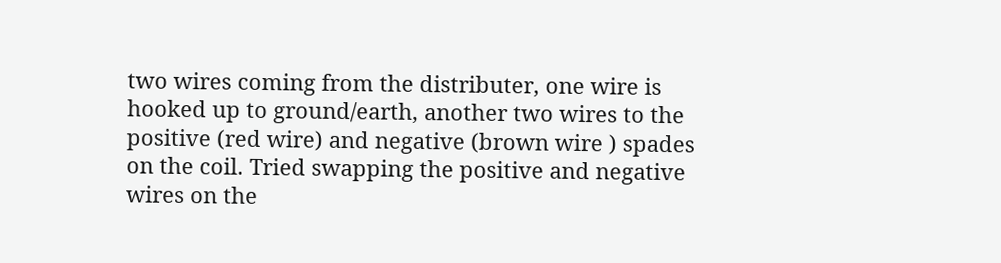two wires coming from the distributer, one wire is hooked up to ground/earth, another two wires to the positive (red wire) and negative (brown wire ) spades on the coil. Tried swapping the positive and negative wires on the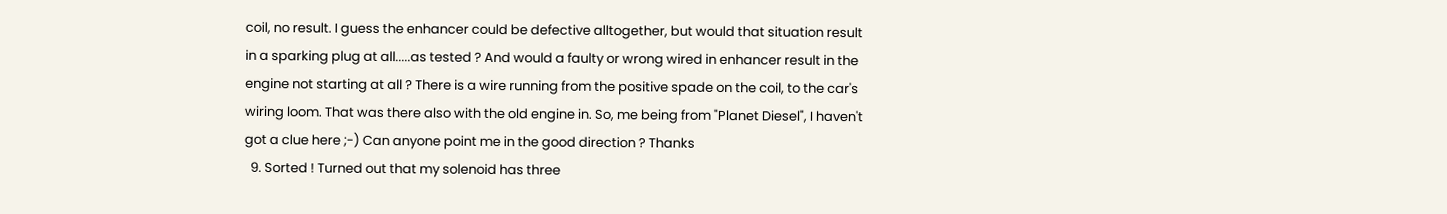coil, no result. I guess the enhancer could be defective alltogether, but would that situation result in a sparking plug at all.....as tested ? And would a faulty or wrong wired in enhancer result in the engine not starting at all ? There is a wire running from the positive spade on the coil, to the car's wiring loom. That was there also with the old engine in. So, me being from "Planet Diesel", I haven't got a clue here ;-) Can anyone point me in the good direction ? Thanks
  9. Sorted ! Turned out that my solenoid has three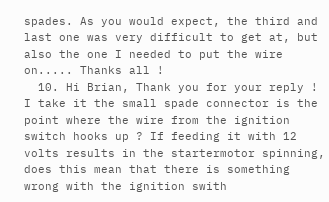spades. As you would expect, the third and last one was very difficult to get at, but also the one I needed to put the wire on..... Thanks all !
  10. Hi Brian, Thank you for your reply ! I take it the small spade connector is the point where the wire from the ignition switch hooks up ? If feeding it with 12 volts results in the startermotor spinning, does this mean that there is something wrong with the ignition swith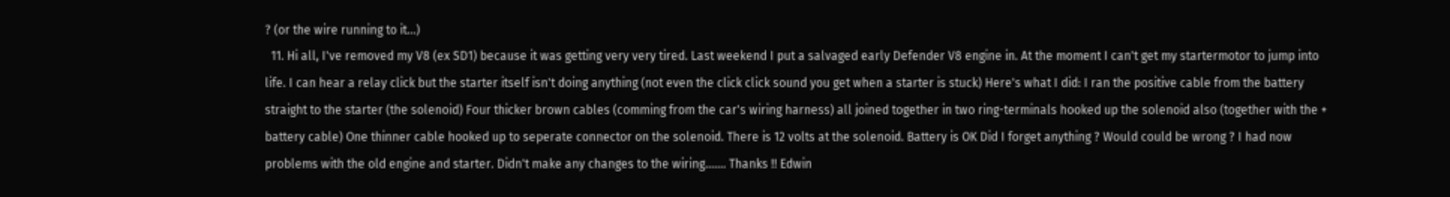? (or the wire running to it...)
  11. Hi all, I've removed my V8 (ex SD1) because it was getting very very tired. Last weekend I put a salvaged early Defender V8 engine in. At the moment I can't get my startermotor to jump into life. I can hear a relay click but the starter itself isn't doing anything (not even the click click sound you get when a starter is stuck) Here's what I did: I ran the positive cable from the battery straight to the starter (the solenoid) Four thicker brown cables (comming from the car's wiring harness) all joined together in two ring-terminals hooked up the solenoid also (together with the + battery cable) One thinner cable hooked up to seperate connector on the solenoid. There is 12 volts at the solenoid. Battery is OK Did I forget anything ? Would could be wrong ? I had now problems with the old engine and starter. Didn't make any changes to the wiring....... Thanks !! Edwin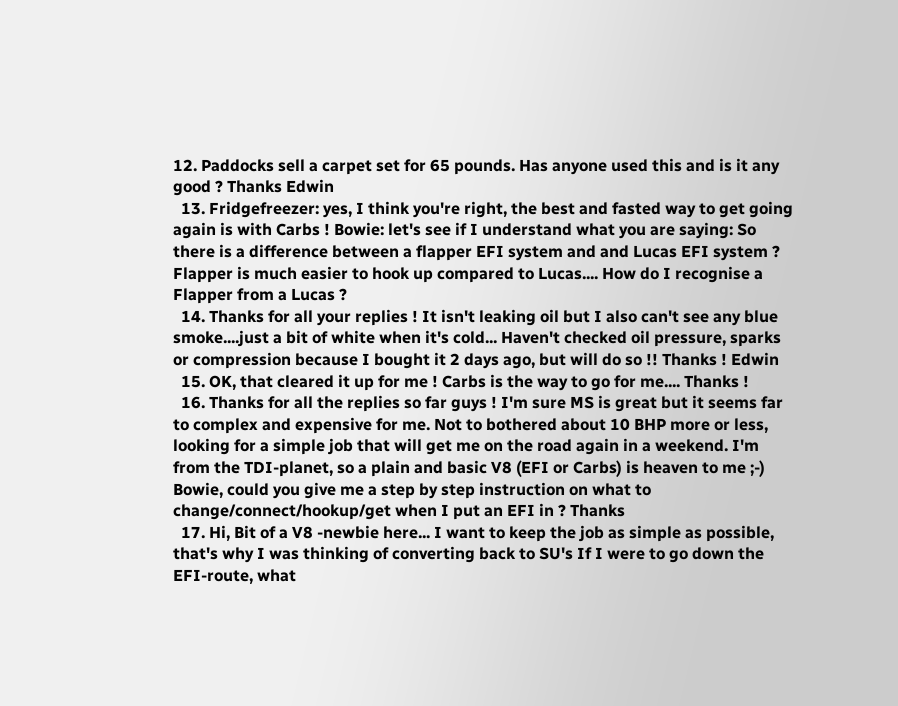12. Paddocks sell a carpet set for 65 pounds. Has anyone used this and is it any good ? Thanks Edwin
  13. Fridgefreezer: yes, I think you're right, the best and fasted way to get going again is with Carbs ! Bowie: let's see if I understand what you are saying: So there is a difference between a flapper EFI system and and Lucas EFI system ? Flapper is much easier to hook up compared to Lucas.... How do I recognise a Flapper from a Lucas ?
  14. Thanks for all your replies ! It isn't leaking oil but I also can't see any blue smoke....just a bit of white when it's cold... Haven't checked oil pressure, sparks or compression because I bought it 2 days ago, but will do so !! Thanks ! Edwin
  15. OK, that cleared it up for me ! Carbs is the way to go for me.... Thanks !
  16. Thanks for all the replies so far guys ! I'm sure MS is great but it seems far to complex and expensive for me. Not to bothered about 10 BHP more or less, looking for a simple job that will get me on the road again in a weekend. I'm from the TDI-planet, so a plain and basic V8 (EFI or Carbs) is heaven to me ;-) Bowie, could you give me a step by step instruction on what to change/connect/hookup/get when I put an EFI in ? Thanks
  17. Hi, Bit of a V8 -newbie here... I want to keep the job as simple as possible, that's why I was thinking of converting back to SU's If I were to go down the EFI-route, what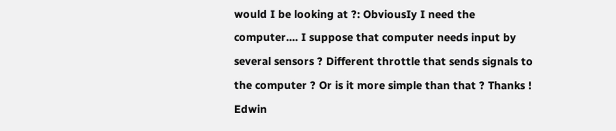would I be looking at ?: ObviousIy I need the computer.... I suppose that computer needs input by several sensors ? Different throttle that sends signals to the computer ? Or is it more simple than that ? Thanks ! Edwin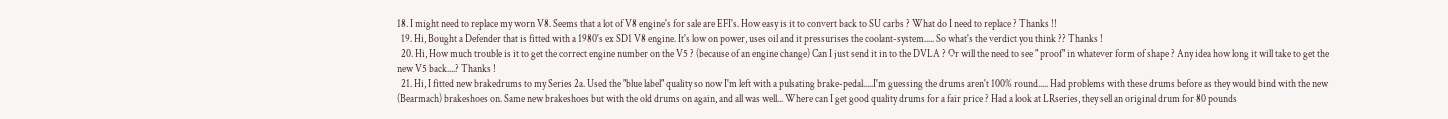18. I might need to replace my worn V8. Seems that a lot of V8 engine's for sale are EFI's. How easy is it to convert back to SU carbs ? What do I need to replace ? Thanks !!
  19. Hi, Bought a Defender that is fitted with a 1980's ex SD1 V8 engine. It's low on power, uses oil and it pressurises the coolant-system..... So what's the verdict you think ?? Thanks !
  20. Hi, How much trouble is it to get the correct engine number on the V5 ? (because of an engine change) Can I just send it in to the DVLA ? Or will the need to see " proof" in whatever form of shape ? Any idea how long it will take to get the new V5 back....? Thanks !
  21. Hi, I fitted new brakedrums to my Series 2a. Used the "blue label" quality so now I'm left with a pulsating brake-pedal.....I'm guessing the drums aren't 100% round..... Had problems with these drums before as they would bind with the new (Bearmach) brakeshoes on. Same new brakeshoes but with the old drums on again, and all was well... Where can I get good quality drums for a fair price ? Had a look at LRseries, they sell an original drum for 80 pounds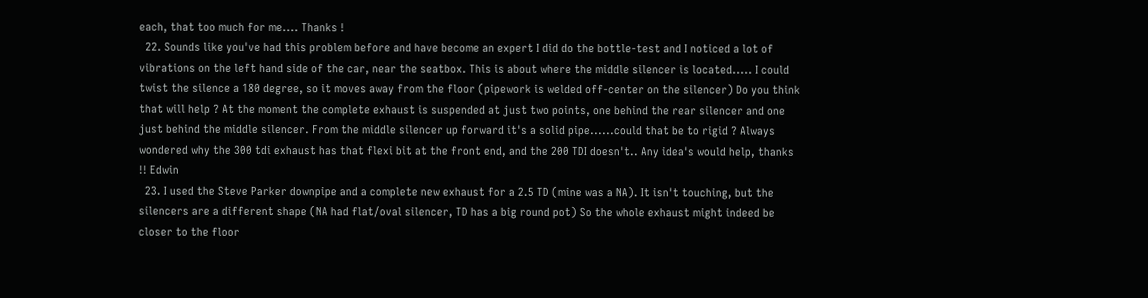each, that too much for me.... Thanks !
  22. Sounds like you've had this problem before and have become an expert I did do the bottle-test and I noticed a lot of vibrations on the left hand side of the car, near the seatbox. This is about where the middle silencer is located..... I could twist the silence a 180 degree, so it moves away from the floor (pipework is welded off-center on the silencer) Do you think that will help ? At the moment the complete exhaust is suspended at just two points, one behind the rear silencer and one just behind the middle silencer. From the middle silencer up forward it's a solid pipe......could that be to rigid ? Always wondered why the 300 tdi exhaust has that flexi bit at the front end, and the 200 TDI doesn't.. Any idea's would help, thanks !! Edwin
  23. I used the Steve Parker downpipe and a complete new exhaust for a 2.5 TD (mine was a NA). It isn't touching, but the silencers are a different shape (NA had flat/oval silencer, TD has a big round pot) So the whole exhaust might indeed be closer to the floor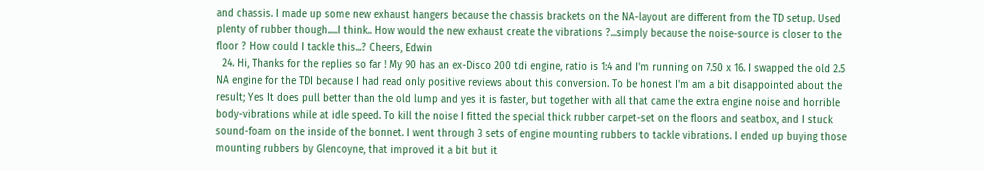and chassis. I made up some new exhaust hangers because the chassis brackets on the NA-layout are different from the TD setup. Used plenty of rubber though.....I think.. How would the new exhaust create the vibrations ?...simply because the noise-source is closer to the floor ? How could I tackle this...? Cheers, Edwin
  24. Hi, Thanks for the replies so far ! My 90 has an ex-Disco 200 tdi engine, ratio is 1:4 and I'm running on 7.50 x 16. I swapped the old 2.5 NA engine for the TDI because I had read only positive reviews about this conversion. To be honest I'm am a bit disappointed about the result; Yes It does pull better than the old lump and yes it is faster, but together with all that came the extra engine noise and horrible body-vibrations while at idle speed. To kill the noise I fitted the special thick rubber carpet-set on the floors and seatbox, and I stuck sound-foam on the inside of the bonnet. I went through 3 sets of engine mounting rubbers to tackle vibrations. I ended up buying those mounting rubbers by Glencoyne, that improved it a bit but it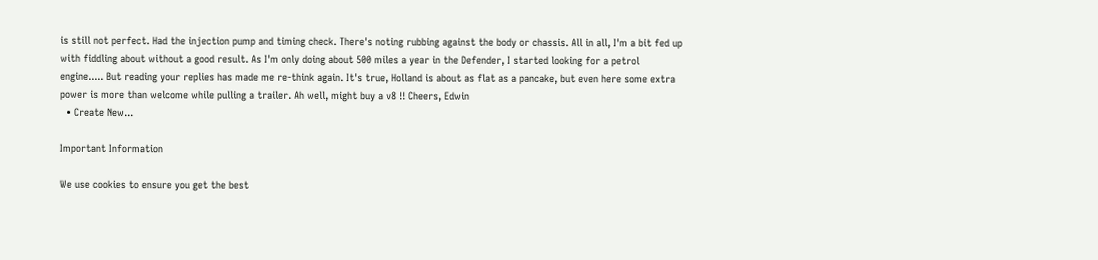is still not perfect. Had the injection pump and timing check. There's noting rubbing against the body or chassis. All in all, I'm a bit fed up with fiddling about without a good result. As I'm only doing about 500 miles a year in the Defender, I started looking for a petrol engine..... But reading your replies has made me re-think again. It's true, Holland is about as flat as a pancake, but even here some extra power is more than welcome while pulling a trailer. Ah well, might buy a v8 !! Cheers, Edwin
  • Create New...

Important Information

We use cookies to ensure you get the best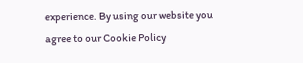experience. By using our website you agree to our Cookie Policy